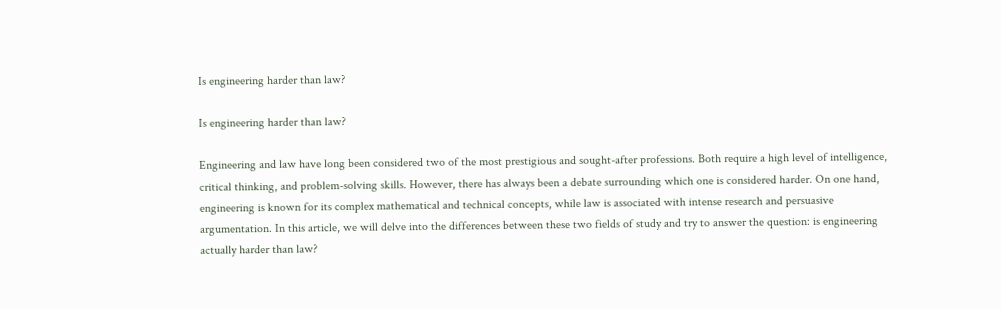Is engineering harder than law?

Is engineering harder than law?

Engineering and law have long been considered two of the most prestigious and sought-after professions. Both require a high level of intelligence, critical thinking, and problem-solving skills. However, there has always been a debate surrounding which one is considered harder. On one hand, engineering is known for its complex mathematical and technical concepts, while law is associated with intense research and persuasive argumentation. In this article, we will delve into the differences between these two fields of study and try to answer the question: is engineering actually harder than law?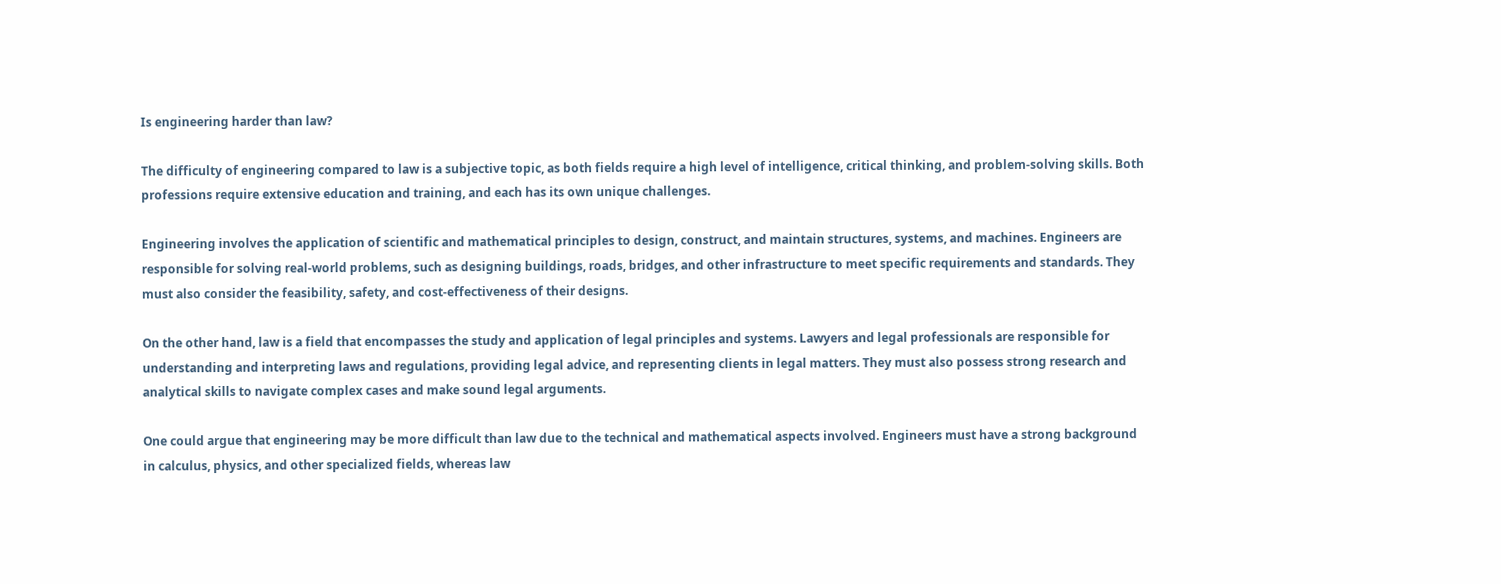Is engineering harder than law?

The difficulty of engineering compared to law is a subjective topic, as both fields require a high level of intelligence, critical thinking, and problem-solving skills. Both professions require extensive education and training, and each has its own unique challenges.

Engineering involves the application of scientific and mathematical principles to design, construct, and maintain structures, systems, and machines. Engineers are responsible for solving real-world problems, such as designing buildings, roads, bridges, and other infrastructure to meet specific requirements and standards. They must also consider the feasibility, safety, and cost-effectiveness of their designs.

On the other hand, law is a field that encompasses the study and application of legal principles and systems. Lawyers and legal professionals are responsible for understanding and interpreting laws and regulations, providing legal advice, and representing clients in legal matters. They must also possess strong research and analytical skills to navigate complex cases and make sound legal arguments.

One could argue that engineering may be more difficult than law due to the technical and mathematical aspects involved. Engineers must have a strong background in calculus, physics, and other specialized fields, whereas law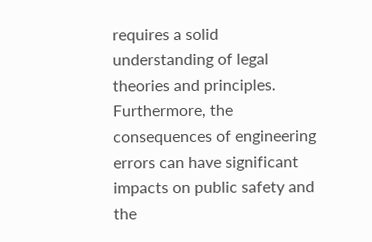requires a solid understanding of legal theories and principles. Furthermore, the consequences of engineering errors can have significant impacts on public safety and the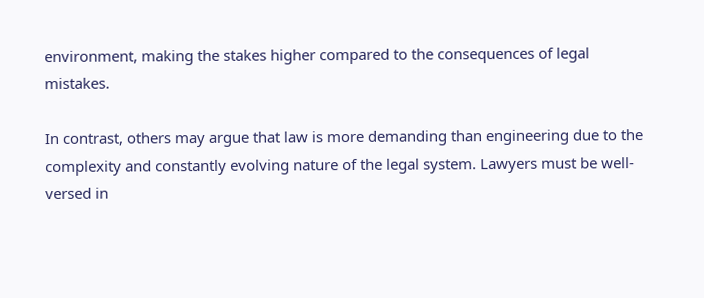environment, making the stakes higher compared to the consequences of legal mistakes.

In contrast, others may argue that law is more demanding than engineering due to the complexity and constantly evolving nature of the legal system. Lawyers must be well-versed in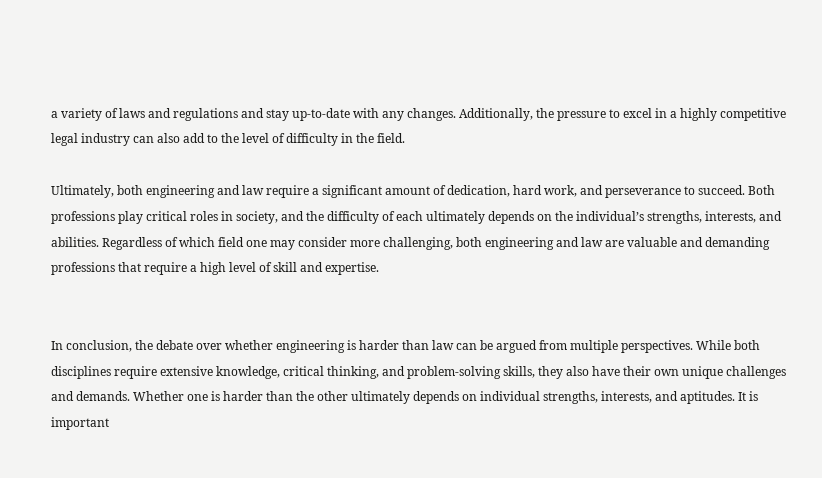a variety of laws and regulations and stay up-to-date with any changes. Additionally, the pressure to excel in a highly competitive legal industry can also add to the level of difficulty in the field.

Ultimately, both engineering and law require a significant amount of dedication, hard work, and perseverance to succeed. Both professions play critical roles in society, and the difficulty of each ultimately depends on the individual’s strengths, interests, and abilities. Regardless of which field one may consider more challenging, both engineering and law are valuable and demanding professions that require a high level of skill and expertise.


In conclusion, the debate over whether engineering is harder than law can be argued from multiple perspectives. While both disciplines require extensive knowledge, critical thinking, and problem-solving skills, they also have their own unique challenges and demands. Whether one is harder than the other ultimately depends on individual strengths, interests, and aptitudes. It is important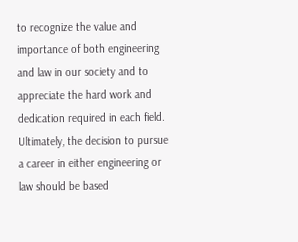to recognize the value and importance of both engineering and law in our society and to appreciate the hard work and dedication required in each field. Ultimately, the decision to pursue a career in either engineering or law should be based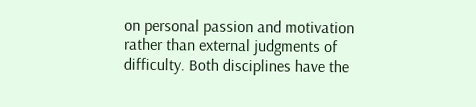on personal passion and motivation rather than external judgments of difficulty. Both disciplines have the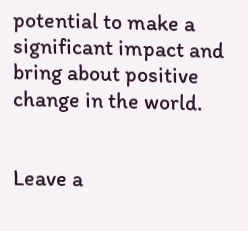potential to make a significant impact and bring about positive change in the world.


Leave a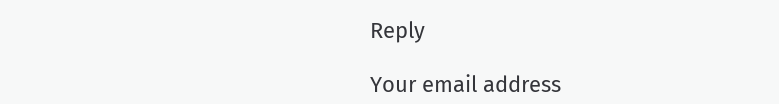Reply

Your email address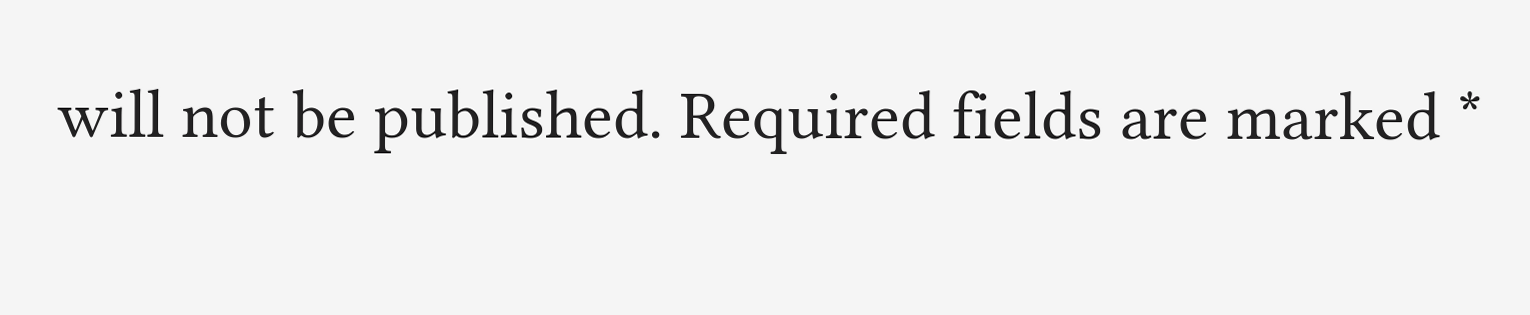will not be published. Required fields are marked *